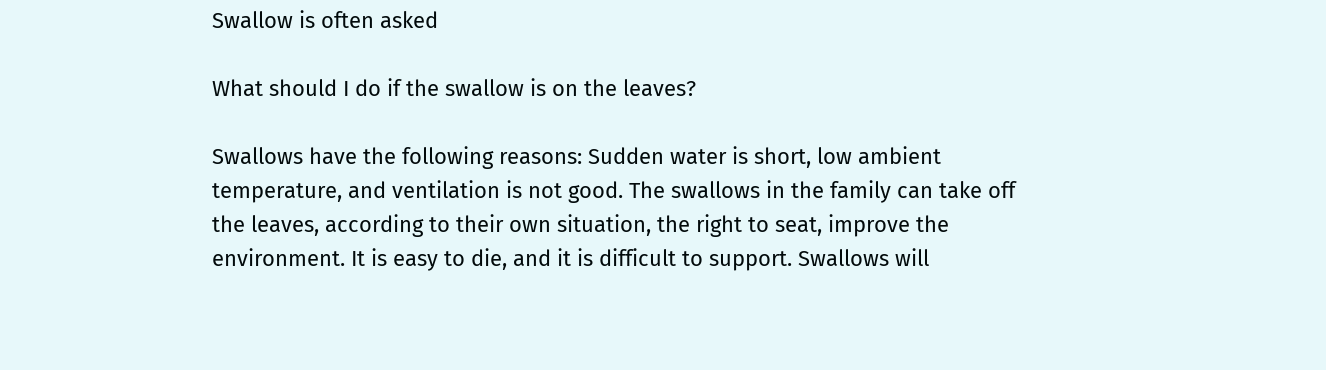Swallow is often asked

What should I do if the swallow is on the leaves?

Swallows have the following reasons: Sudden water is short, low ambient temperature, and ventilation is not good. The swallows in the family can take off the leaves, according to their own situation, the right to seat, improve the environment. It is easy to die, and it is difficult to support. Swallows will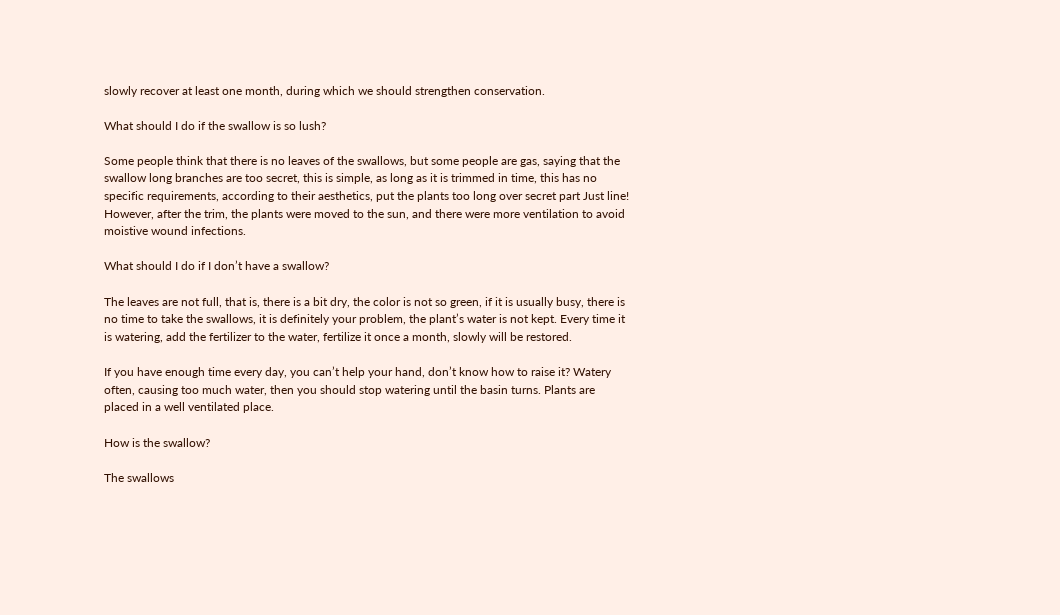slowly recover at least one month, during which we should strengthen conservation.

What should I do if the swallow is so lush?

Some people think that there is no leaves of the swallows, but some people are gas, saying that the swallow long branches are too secret, this is simple, as long as it is trimmed in time, this has no specific requirements, according to their aesthetics, put the plants too long over secret part Just line! However, after the trim, the plants were moved to the sun, and there were more ventilation to avoid moistive wound infections.

What should I do if I don’t have a swallow?

The leaves are not full, that is, there is a bit dry, the color is not so green, if it is usually busy, there is no time to take the swallows, it is definitely your problem, the plant’s water is not kept. Every time it is watering, add the fertilizer to the water, fertilize it once a month, slowly will be restored.

If you have enough time every day, you can’t help your hand, don’t know how to raise it? Watery often, causing too much water, then you should stop watering until the basin turns. Plants are placed in a well ventilated place.

How is the swallow?

The swallows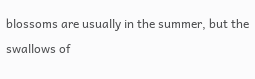blossoms are usually in the summer, but the swallows of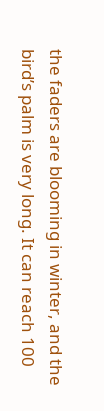the faders are blooming in winter, and the bird’s palm is very long. It can reach 100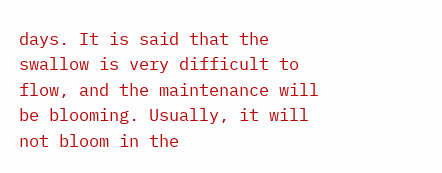days. It is said that the swallow is very difficult to flow, and the maintenance will be blooming. Usually, it will not bloom in the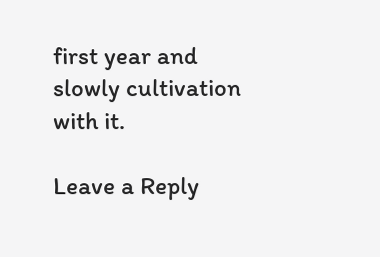first year and slowly cultivation with it.

Leave a Reply